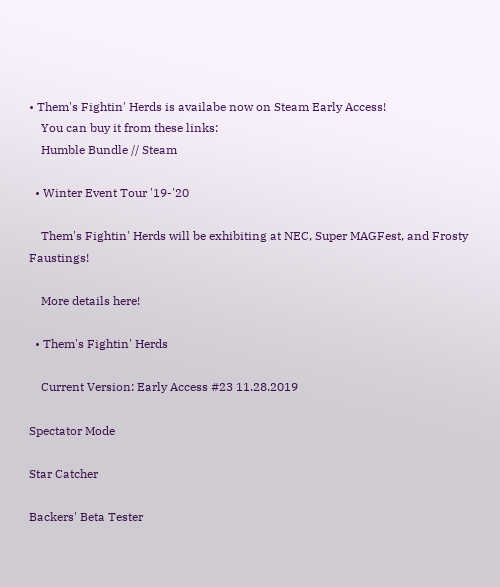• Them's Fightin' Herds is availabe now on Steam Early Access!
    You can buy it from these links:
    Humble Bundle // Steam

  • Winter Event Tour '19-'20

    Them's Fightin' Herds will be exhibiting at NEC, Super MAGFest, and Frosty Faustings!

    More details here!

  • Them's Fightin' Herds

    Current Version: Early Access #23 11.28.2019

Spectator Mode

Star Catcher

Backers' Beta Tester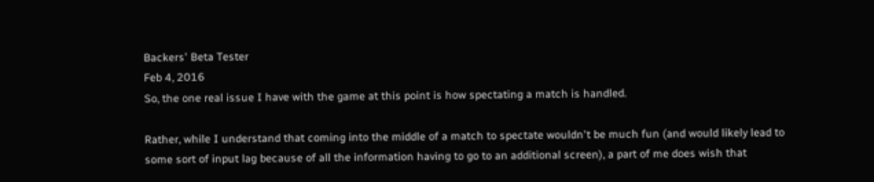Backers' Beta Tester
Feb 4, 2016
So, the one real issue I have with the game at this point is how spectating a match is handled.

Rather, while I understand that coming into the middle of a match to spectate wouldn't be much fun (and would likely lead to some sort of input lag because of all the information having to go to an additional screen), a part of me does wish that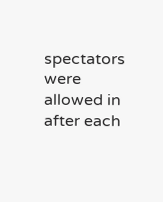spectators were allowed in after each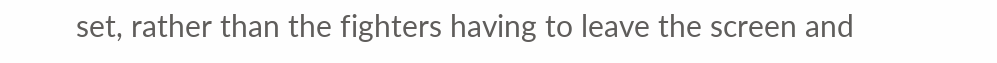set, rather than the fighters having to leave the screen and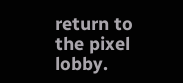return to the pixel lobby.